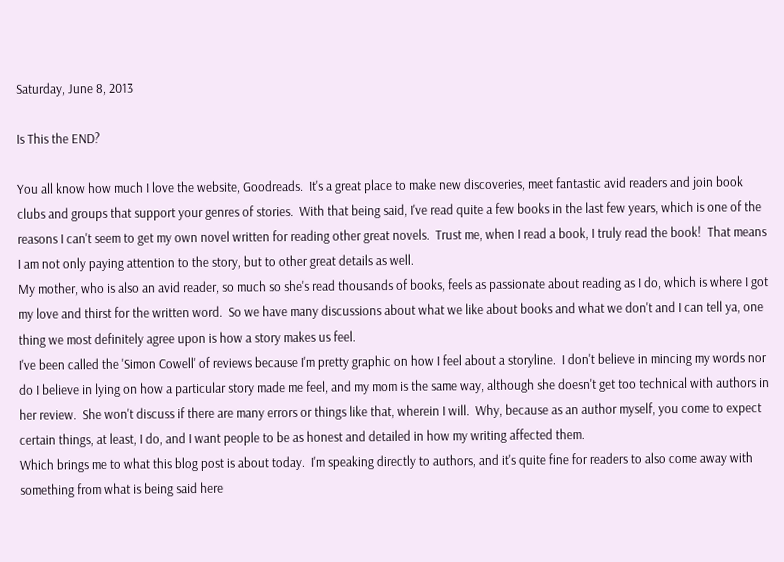Saturday, June 8, 2013

Is This the END?

You all know how much I love the website, Goodreads.  It's a great place to make new discoveries, meet fantastic avid readers and join book clubs and groups that support your genres of stories.  With that being said, I've read quite a few books in the last few years, which is one of the reasons I can't seem to get my own novel written for reading other great novels.  Trust me, when I read a book, I truly read the book!  That means I am not only paying attention to the story, but to other great details as well.
My mother, who is also an avid reader, so much so she's read thousands of books, feels as passionate about reading as I do, which is where I got my love and thirst for the written word.  So we have many discussions about what we like about books and what we don't and I can tell ya, one thing we most definitely agree upon is how a story makes us feel.
I've been called the 'Simon Cowell' of reviews because I'm pretty graphic on how I feel about a storyline.  I don't believe in mincing my words nor do I believe in lying on how a particular story made me feel, and my mom is the same way, although she doesn't get too technical with authors in her review.  She won't discuss if there are many errors or things like that, wherein I will.  Why, because as an author myself, you come to expect certain things, at least, I do, and I want people to be as honest and detailed in how my writing affected them.
Which brings me to what this blog post is about today.  I'm speaking directly to authors, and it's quite fine for readers to also come away with something from what is being said here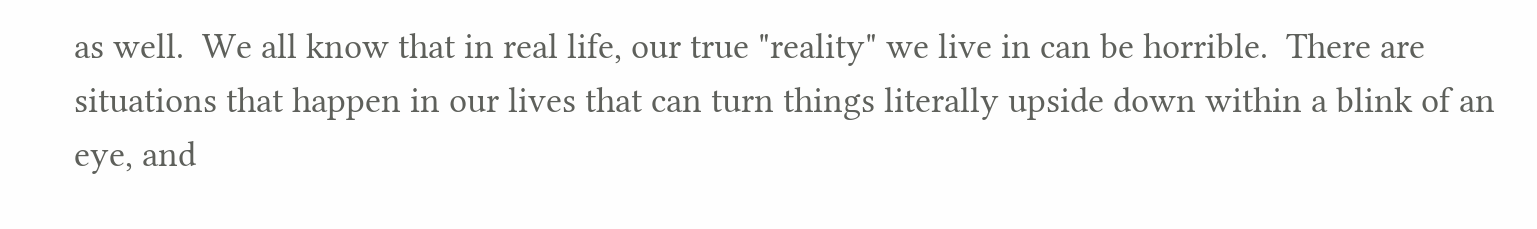as well.  We all know that in real life, our true "reality" we live in can be horrible.  There are situations that happen in our lives that can turn things literally upside down within a blink of an eye, and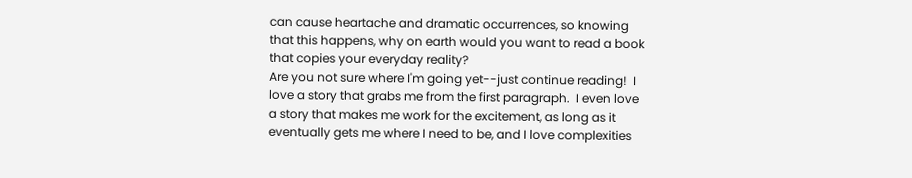can cause heartache and dramatic occurrences, so knowing that this happens, why on earth would you want to read a book that copies your everyday reality?
Are you not sure where I'm going yet--just continue reading!  I love a story that grabs me from the first paragraph.  I even love a story that makes me work for the excitement, as long as it eventually gets me where I need to be, and I love complexities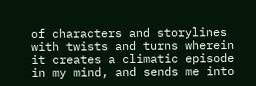of characters and storylines with twists and turns wherein it creates a climatic episode in my mind, and sends me into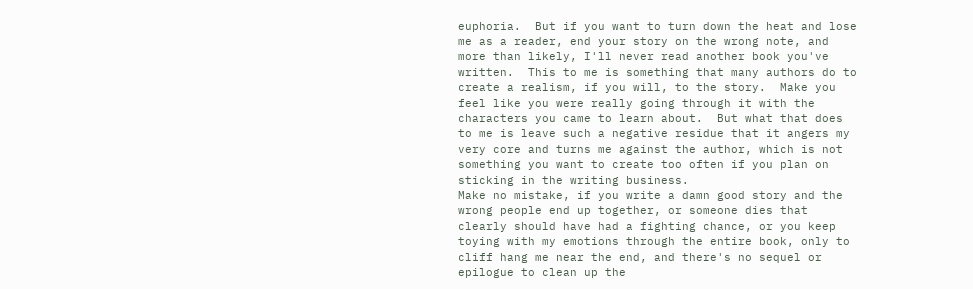euphoria.  But if you want to turn down the heat and lose me as a reader, end your story on the wrong note, and more than likely, I'll never read another book you've written.  This to me is something that many authors do to create a realism, if you will, to the story.  Make you feel like you were really going through it with the characters you came to learn about.  But what that does to me is leave such a negative residue that it angers my very core and turns me against the author, which is not something you want to create too often if you plan on sticking in the writing business.
Make no mistake, if you write a damn good story and the wrong people end up together, or someone dies that clearly should have had a fighting chance, or you keep toying with my emotions through the entire book, only to cliff hang me near the end, and there's no sequel or epilogue to clean up the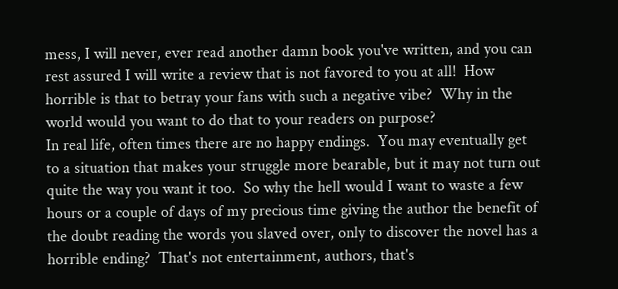mess, I will never, ever read another damn book you've written, and you can rest assured I will write a review that is not favored to you at all!  How horrible is that to betray your fans with such a negative vibe?  Why in the world would you want to do that to your readers on purpose?
In real life, often times there are no happy endings.  You may eventually get to a situation that makes your struggle more bearable, but it may not turn out quite the way you want it too.  So why the hell would I want to waste a few hours or a couple of days of my precious time giving the author the benefit of the doubt reading the words you slaved over, only to discover the novel has a horrible ending?  That's not entertainment, authors, that's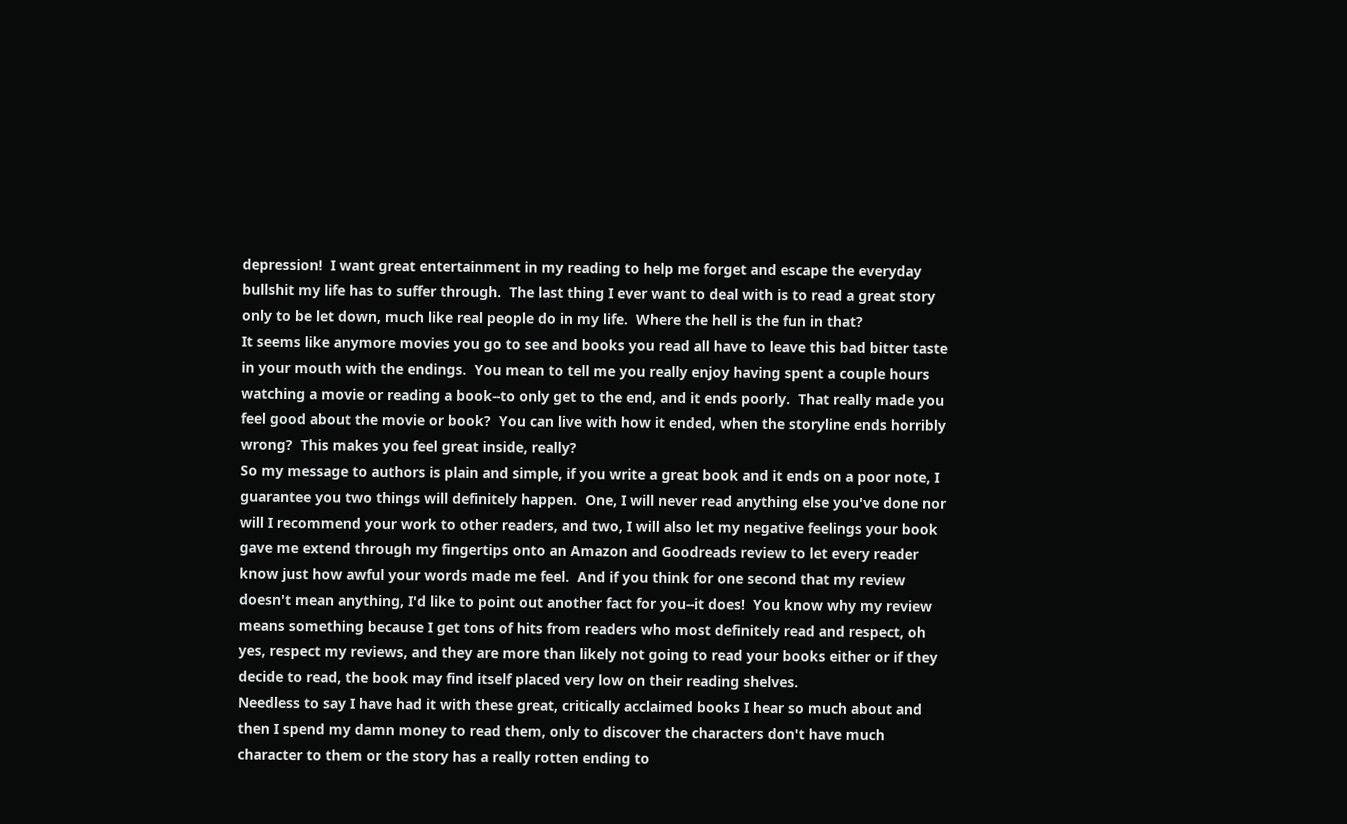depression!  I want great entertainment in my reading to help me forget and escape the everyday bullshit my life has to suffer through.  The last thing I ever want to deal with is to read a great story only to be let down, much like real people do in my life.  Where the hell is the fun in that?
It seems like anymore movies you go to see and books you read all have to leave this bad bitter taste in your mouth with the endings.  You mean to tell me you really enjoy having spent a couple hours watching a movie or reading a book--to only get to the end, and it ends poorly.  That really made you feel good about the movie or book?  You can live with how it ended, when the storyline ends horribly wrong?  This makes you feel great inside, really?
So my message to authors is plain and simple, if you write a great book and it ends on a poor note, I guarantee you two things will definitely happen.  One, I will never read anything else you've done nor will I recommend your work to other readers, and two, I will also let my negative feelings your book gave me extend through my fingertips onto an Amazon and Goodreads review to let every reader know just how awful your words made me feel.  And if you think for one second that my review doesn't mean anything, I'd like to point out another fact for you--it does!  You know why my review means something because I get tons of hits from readers who most definitely read and respect, oh yes, respect my reviews, and they are more than likely not going to read your books either or if they decide to read, the book may find itself placed very low on their reading shelves.
Needless to say I have had it with these great, critically acclaimed books I hear so much about and then I spend my damn money to read them, only to discover the characters don't have much character to them or the story has a really rotten ending to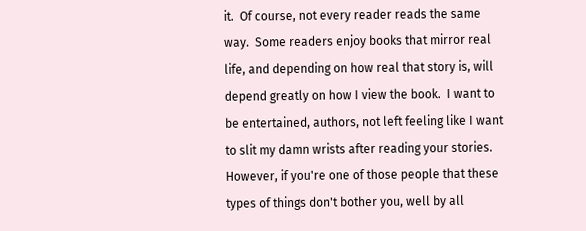it.  Of course, not every reader reads the same way.  Some readers enjoy books that mirror real life, and depending on how real that story is, will depend greatly on how I view the book.  I want to be entertained, authors, not left feeling like I want to slit my damn wrists after reading your stories.  However, if you're one of those people that these types of things don't bother you, well by all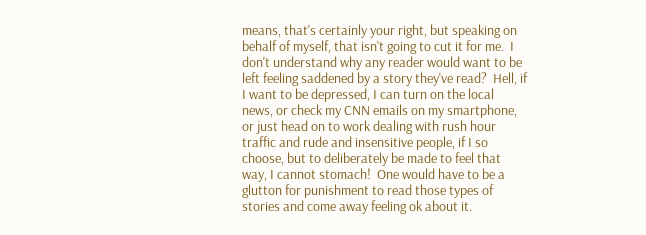means, that's certainly your right, but speaking on behalf of myself, that isn't going to cut it for me.  I don't understand why any reader would want to be left feeling saddened by a story they've read?  Hell, if I want to be depressed, I can turn on the local news, or check my CNN emails on my smartphone, or just head on to work dealing with rush hour traffic and rude and insensitive people, if I so choose, but to deliberately be made to feel that way, I cannot stomach!  One would have to be a glutton for punishment to read those types of stories and come away feeling ok about it.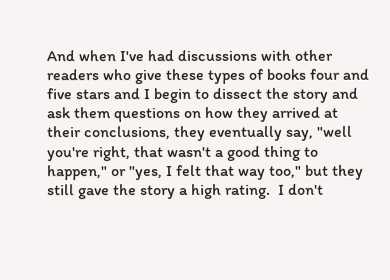And when I've had discussions with other readers who give these types of books four and five stars and I begin to dissect the story and ask them questions on how they arrived at their conclusions, they eventually say, "well you're right, that wasn't a good thing to happen," or "yes, I felt that way too," but they still gave the story a high rating.  I don't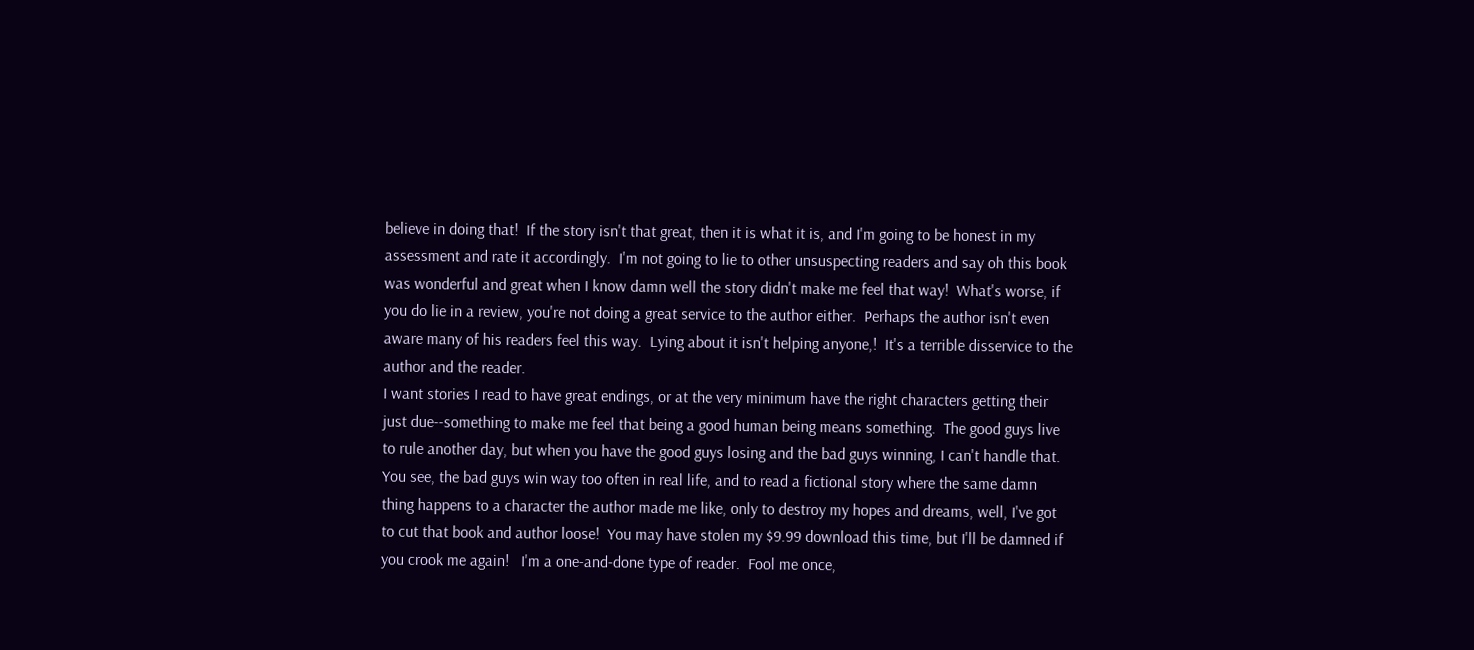believe in doing that!  If the story isn't that great, then it is what it is, and I'm going to be honest in my assessment and rate it accordingly.  I'm not going to lie to other unsuspecting readers and say oh this book was wonderful and great when I know damn well the story didn't make me feel that way!  What's worse, if you do lie in a review, you're not doing a great service to the author either.  Perhaps the author isn't even aware many of his readers feel this way.  Lying about it isn't helping anyone,!  It's a terrible disservice to the author and the reader.
I want stories I read to have great endings, or at the very minimum have the right characters getting their just due--something to make me feel that being a good human being means something.  The good guys live to rule another day, but when you have the good guys losing and the bad guys winning, I can't handle that.  You see, the bad guys win way too often in real life, and to read a fictional story where the same damn thing happens to a character the author made me like, only to destroy my hopes and dreams, well, I've got to cut that book and author loose!  You may have stolen my $9.99 download this time, but I'll be damned if you crook me again!   I'm a one-and-done type of reader.  Fool me once,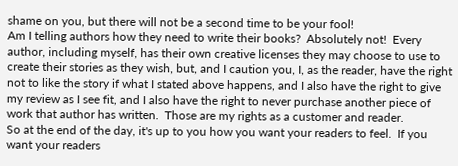shame on you, but there will not be a second time to be your fool!
Am I telling authors how they need to write their books?  Absolutely not!  Every author, including myself, has their own creative licenses they may choose to use to create their stories as they wish, but, and I caution you, I, as the reader, have the right not to like the story if what I stated above happens, and I also have the right to give my review as I see fit, and I also have the right to never purchase another piece of work that author has written.  Those are my rights as a customer and reader.
So at the end of the day, it's up to you how you want your readers to feel.  If you want your readers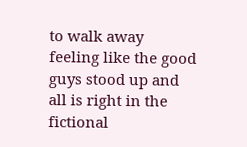to walk away feeling like the good guys stood up and all is right in the fictional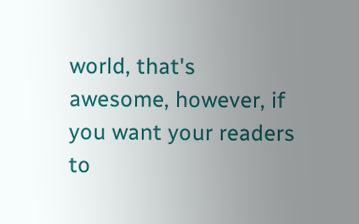world, that's awesome, however, if you want your readers to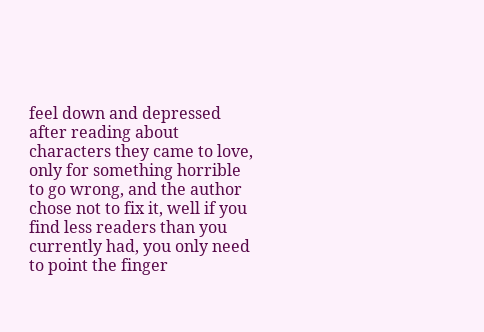feel down and depressed after reading about characters they came to love, only for something horrible to go wrong, and the author chose not to fix it, well if you find less readers than you currently had, you only need to point the finger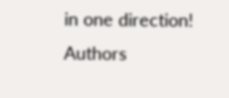in one direction!
Authors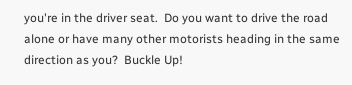you're in the driver seat.  Do you want to drive the road alone or have many other motorists heading in the same direction as you?  Buckle Up!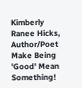Kimberly Ranee Hicks, Author/Poet
Make Being 'Good' Mean Something!